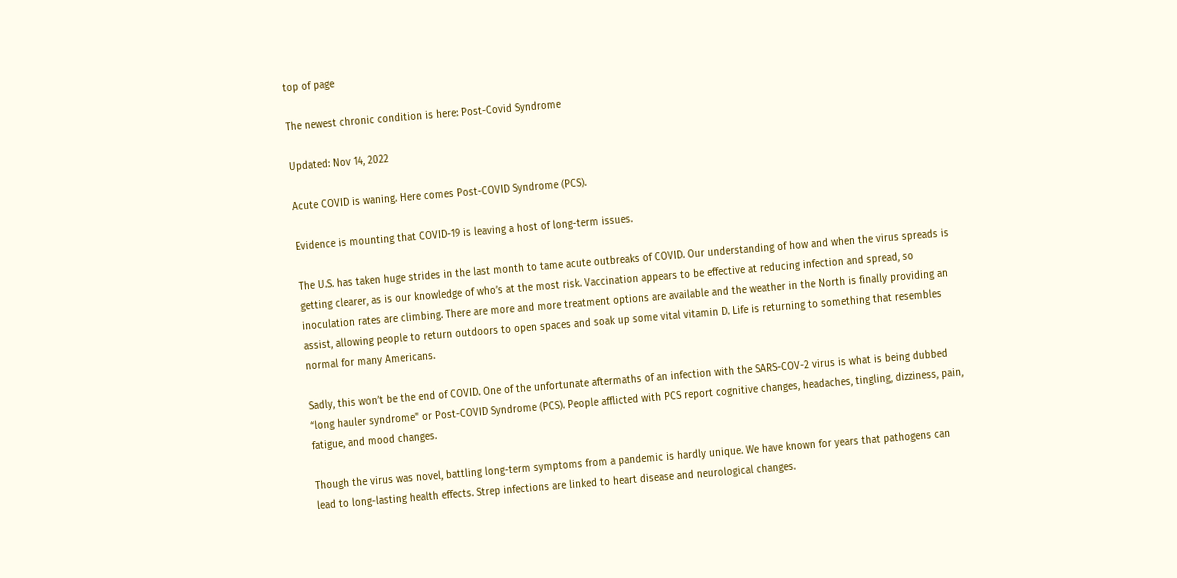top of page

The newest chronic condition is here: Post-Covid Syndrome

Updated: Nov 14, 2022

Acute COVID is waning. Here comes Post-COVID Syndrome (PCS).

Evidence is mounting that COVID-19 is leaving a host of long-term issues.

The U.S. has taken huge strides in the last month to tame acute outbreaks of COVID. Our understanding of how and when the virus spreads is getting clearer, as is our knowledge of who’s at the most risk. Vaccination appears to be effective at reducing infection and spread, so inoculation rates are climbing. There are more and more treatment options are available and the weather in the North is finally providing an assist, allowing people to return outdoors to open spaces and soak up some vital vitamin D. Life is returning to something that resembles normal for many Americans.

Sadly, this won’t be the end of COVID. One of the unfortunate aftermaths of an infection with the SARS-COV-2 virus is what is being dubbed “long hauler syndrome" or Post-COVID Syndrome (PCS). People afflicted with PCS report cognitive changes, headaches, tingling, dizziness, pain, fatigue, and mood changes.

Though the virus was novel, battling long-term symptoms from a pandemic is hardly unique. We have known for years that pathogens can lead to long-lasting health effects. Strep infections are linked to heart disease and neurological changes.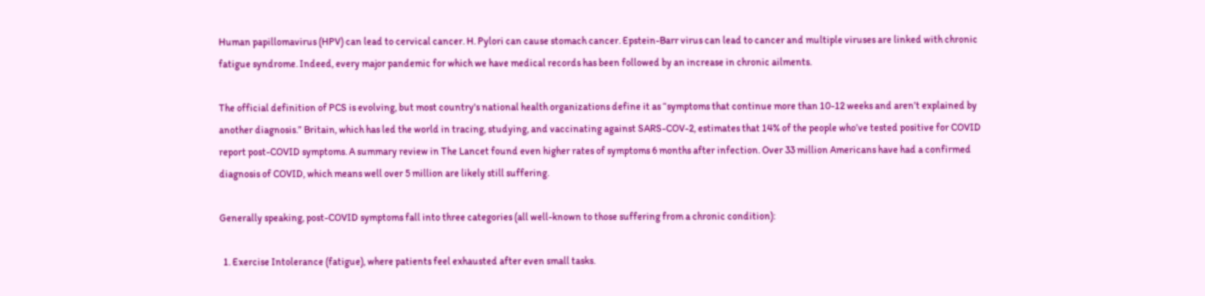Human papillomavirus (HPV) can lead to cervical cancer. H. Pylori can cause stomach cancer. Epstein-Barr virus can lead to cancer and multiple viruses are linked with chronic fatigue syndrome. Indeed, every major pandemic for which we have medical records has been followed by an increase in chronic ailments.

The official definition of PCS is evolving, but most country's national health organizations define it as “symptoms that continue more than 10-12 weeks and aren’t explained by another diagnosis.” Britain, which has led the world in tracing, studying, and vaccinating against SARS-COV-2, estimates that 14% of the people who’ve tested positive for COVID report post-COVID symptoms. A summary review in The Lancet found even higher rates of symptoms 6 months after infection. Over 33 million Americans have had a confirmed diagnosis of COVID, which means well over 5 million are likely still suffering.

Generally speaking, post-COVID symptoms fall into three categories (all well-known to those suffering from a chronic condition):

  1. Exercise Intolerance (fatigue), where patients feel exhausted after even small tasks.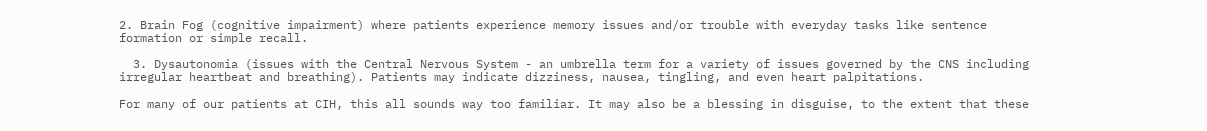2. Brain Fog (cognitive impairment) where patients experience memory issues and/or trouble with everyday tasks like sentence formation or simple recall.

  3. Dysautonomia (issues with the Central Nervous System - an umbrella term for a variety of issues governed by the CNS including irregular heartbeat and breathing). Patients may indicate dizziness, nausea, tingling, and even heart palpitations.

For many of our patients at CIH, this all sounds way too familiar. It may also be a blessing in disguise, to the extent that these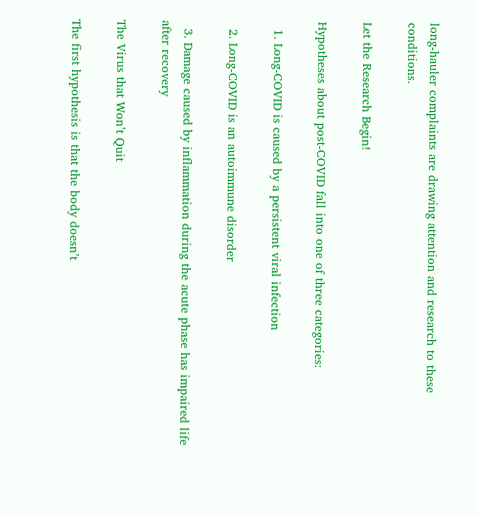long-hauler complaints are drawing attention and research to these conditions.

Let the Research Begin!

Hypotheses about post-COVID fall into one of three categories:

  1. Long-COVID is caused by a persistent viral infection

  2. Long-COVID is an autoimmune disorder

  3. Damage caused by inflammation during the acute phase has impaired life after recovery

The Virus that Won’t Quit

The first hypothesis is that the body doesn’t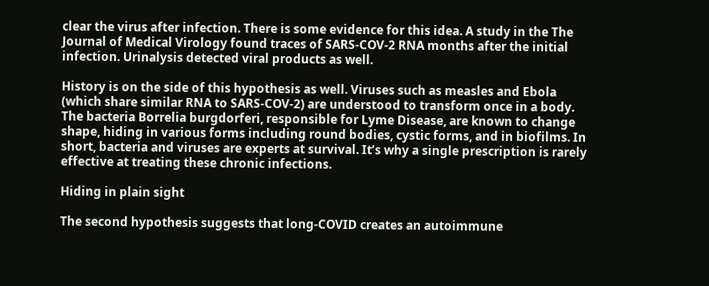clear the virus after infection. There is some evidence for this idea. A study in the The Journal of Medical Virology found traces of SARS-COV-2 RNA months after the initial infection. Urinalysis detected viral products as well.

History is on the side of this hypothesis as well. Viruses such as measles and Ebola (which share similar RNA to SARS-COV-2) are understood to transform once in a body. The bacteria Borrelia burgdorferi, responsible for Lyme Disease, are known to change shape, hiding in various forms including round bodies, cystic forms, and in biofilms. In short, bacteria and viruses are experts at survival. It’s why a single prescription is rarely effective at treating these chronic infections.

Hiding in plain sight

The second hypothesis suggests that long-COVID creates an autoimmune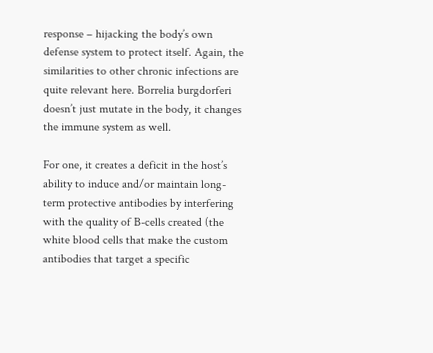response – hijacking the body’s own defense system to protect itself. Again, the similarities to other chronic infections are quite relevant here. Borrelia burgdorferi doesn’t just mutate in the body, it changes the immune system as well.

For one, it creates a deficit in the host’s ability to induce and/or maintain long-term protective antibodies by interfering with the quality of B-cells created (the white blood cells that make the custom antibodies that target a specific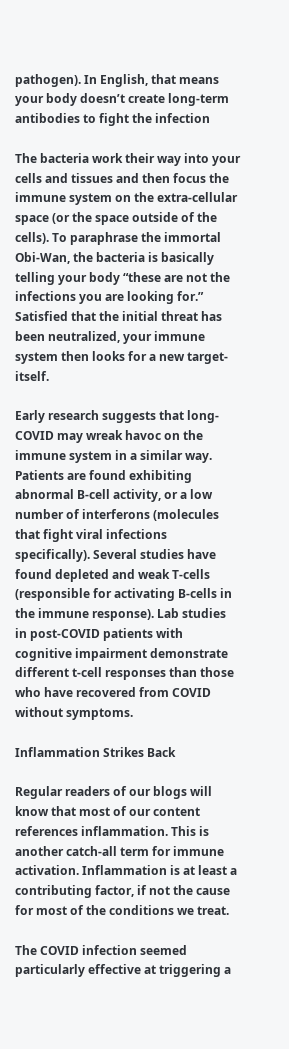pathogen). In English, that means your body doesn’t create long-term antibodies to fight the infection

The bacteria work their way into your cells and tissues and then focus the immune system on the extra-cellular space (or the space outside of the cells). To paraphrase the immortal Obi-Wan, the bacteria is basically telling your body “these are not the infections you are looking for.” Satisfied that the initial threat has been neutralized, your immune system then looks for a new target- itself.

Early research suggests that long-COVID may wreak havoc on the immune system in a similar way. Patients are found exhibiting abnormal B-cell activity, or a low number of interferons (molecules that fight viral infections specifically). Several studies have found depleted and weak T-cells (responsible for activating B-cells in the immune response). Lab studies in post-COVID patients with cognitive impairment demonstrate different t-cell responses than those who have recovered from COVID without symptoms.

Inflammation Strikes Back

Regular readers of our blogs will know that most of our content references inflammation. This is another catch-all term for immune activation. Inflammation is at least a contributing factor, if not the cause for most of the conditions we treat.

The COVID infection seemed particularly effective at triggering a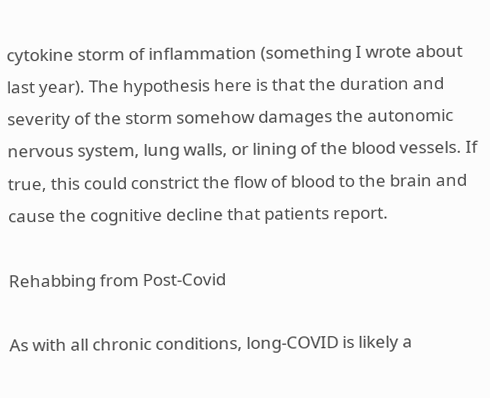cytokine storm of inflammation (something I wrote about last year). The hypothesis here is that the duration and severity of the storm somehow damages the autonomic nervous system, lung walls, or lining of the blood vessels. If true, this could constrict the flow of blood to the brain and cause the cognitive decline that patients report.

Rehabbing from Post-Covid

As with all chronic conditions, long-COVID is likely a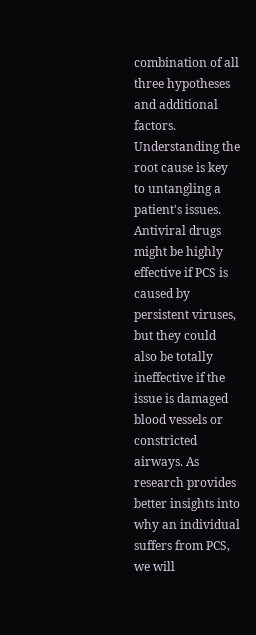combination of all three hypotheses and additional factors. Understanding the root cause is key to untangling a patient's issues. Antiviral drugs might be highly effective if PCS is caused by persistent viruses, but they could also be totally ineffective if the issue is damaged blood vessels or constricted airways. As research provides better insights into why an individual suffers from PCS, we will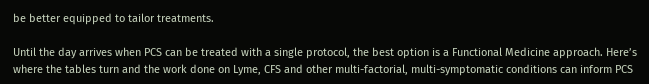be better equipped to tailor treatments.

Until the day arrives when PCS can be treated with a single protocol, the best option is a Functional Medicine approach. Here’s where the tables turn and the work done on Lyme, CFS and other multi-factorial, multi-symptomatic conditions can inform PCS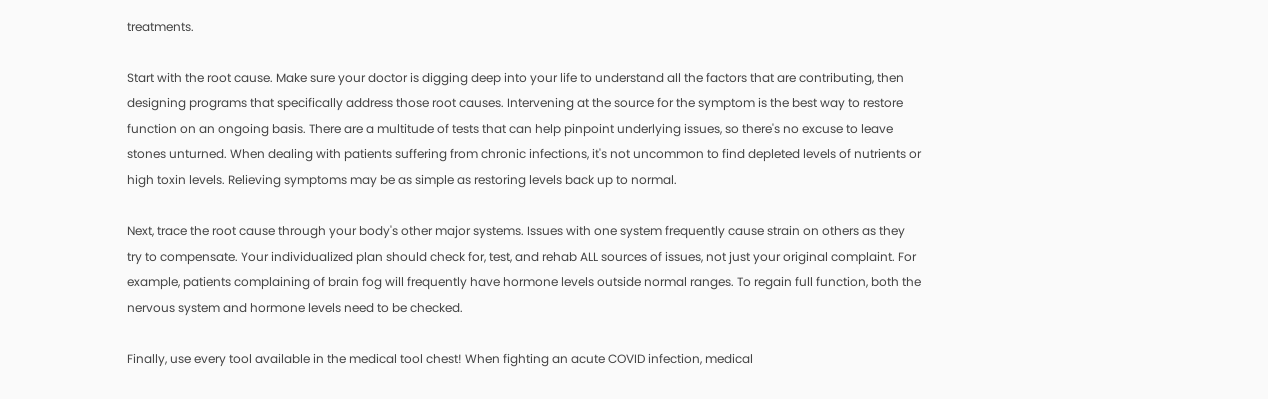treatments.

Start with the root cause. Make sure your doctor is digging deep into your life to understand all the factors that are contributing, then designing programs that specifically address those root causes. Intervening at the source for the symptom is the best way to restore function on an ongoing basis. There are a multitude of tests that can help pinpoint underlying issues, so there's no excuse to leave stones unturned. When dealing with patients suffering from chronic infections, it's not uncommon to find depleted levels of nutrients or high toxin levels. Relieving symptoms may be as simple as restoring levels back up to normal.

Next, trace the root cause through your body's other major systems. Issues with one system frequently cause strain on others as they try to compensate. Your individualized plan should check for, test, and rehab ALL sources of issues, not just your original complaint. For example, patients complaining of brain fog will frequently have hormone levels outside normal ranges. To regain full function, both the nervous system and hormone levels need to be checked.

Finally, use every tool available in the medical tool chest! When fighting an acute COVID infection, medical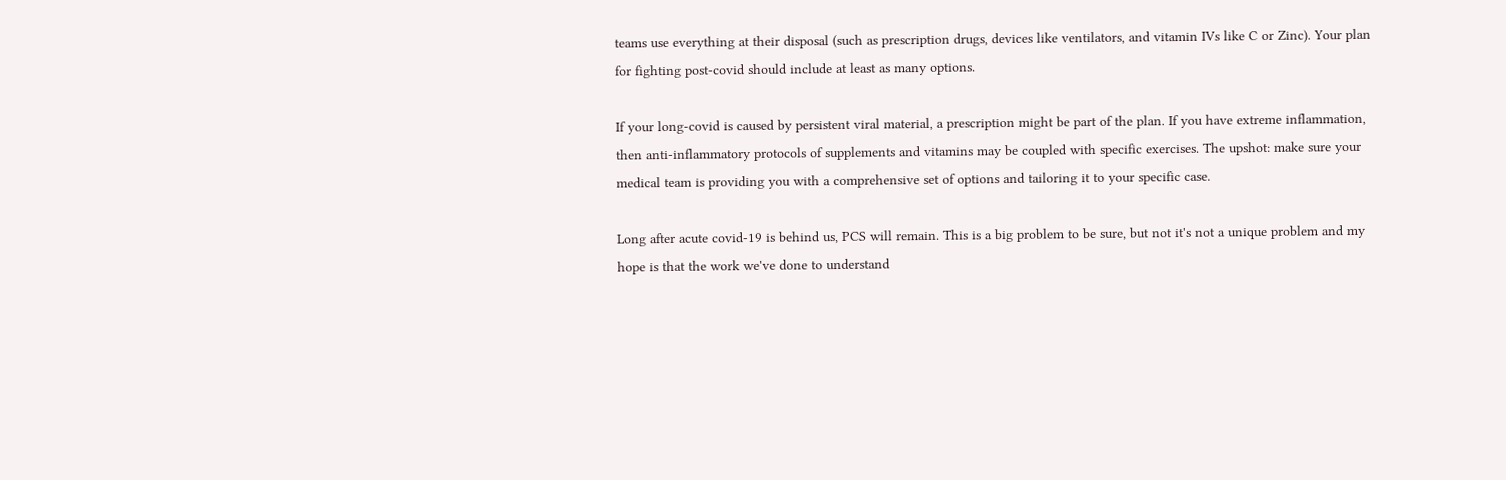teams use everything at their disposal (such as prescription drugs, devices like ventilators, and vitamin IVs like C or Zinc). Your plan for fighting post-covid should include at least as many options.

If your long-covid is caused by persistent viral material, a prescription might be part of the plan. If you have extreme inflammation, then anti-inflammatory protocols of supplements and vitamins may be coupled with specific exercises. The upshot: make sure your medical team is providing you with a comprehensive set of options and tailoring it to your specific case.

Long after acute covid-19 is behind us, PCS will remain. This is a big problem to be sure, but not it's not a unique problem and my hope is that the work we've done to understand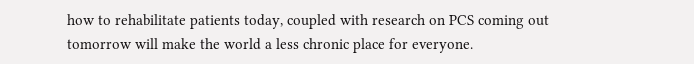how to rehabilitate patients today, coupled with research on PCS coming out tomorrow will make the world a less chronic place for everyone.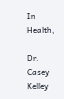In Health,

Dr. Casey Kelley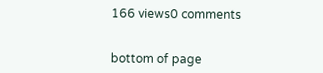166 views0 comments


bottom of page